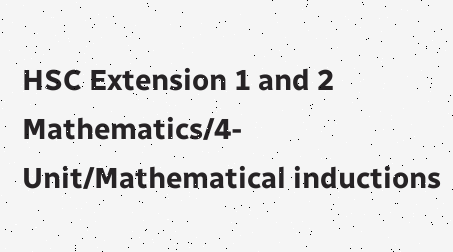HSC Extension 1 and 2 Mathematics/4-Unit/Mathematical inductions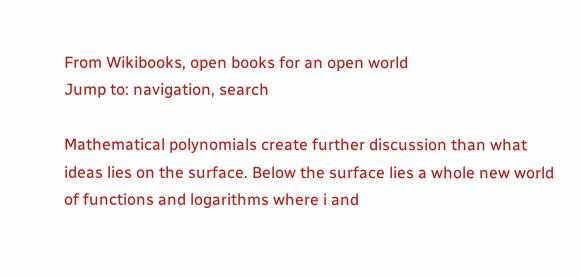From Wikibooks, open books for an open world
Jump to: navigation, search

Mathematical polynomials create further discussion than what ideas lies on the surface. Below the surface lies a whole new world of functions and logarithms where i and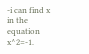-i can find x in the equation x^2=-1.